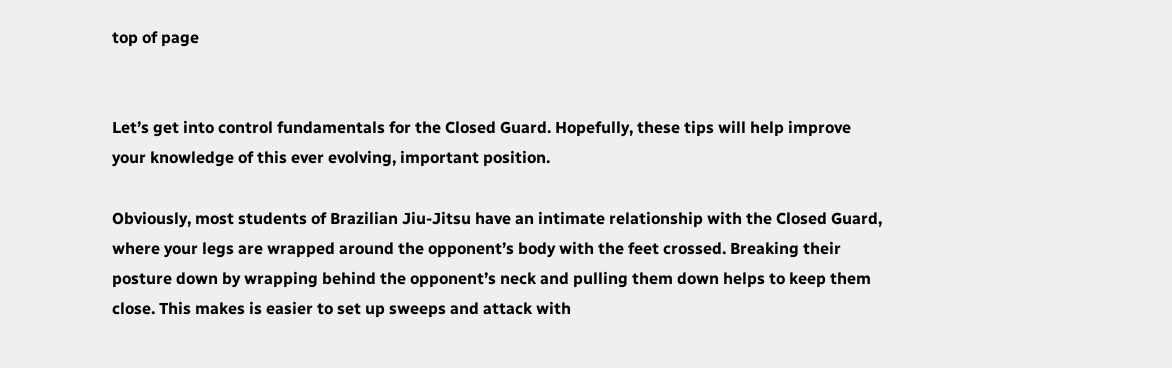top of page


Let’s get into control fundamentals for the Closed Guard. Hopefully, these tips will help improve your knowledge of this ever evolving, important position.

Obviously, most students of Brazilian Jiu-Jitsu have an intimate relationship with the Closed Guard, where your legs are wrapped around the opponent’s body with the feet crossed. Breaking their posture down by wrapping behind the opponent’s neck and pulling them down helps to keep them close. This makes is easier to set up sweeps and attack with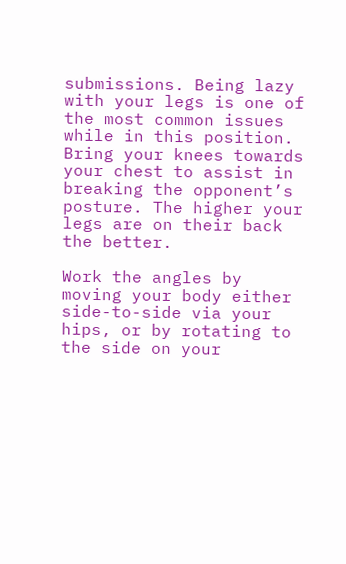submissions. Being lazy with your legs is one of the most common issues while in this position. Bring your knees towards your chest to assist in breaking the opponent’s posture. The higher your legs are on their back the better.

Work the angles by moving your body either side-to-side via your hips, or by rotating to the side on your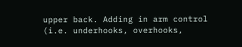upper back. Adding in arm control (i.e. underhooks, overhooks,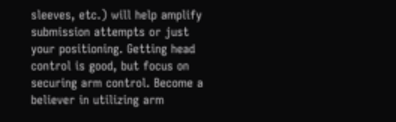sleeves, etc.) will help amplify submission attempts or just your positioning. Getting head control is good, but focus on securing arm control. Become a believer in utilizing arm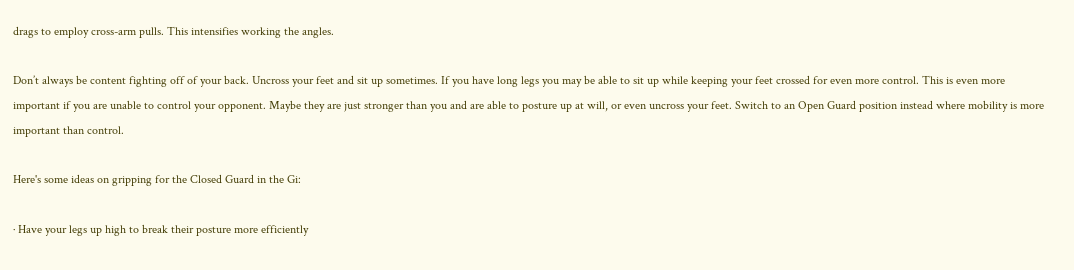drags to employ cross-arm pulls. This intensifies working the angles.

Don’t always be content fighting off of your back. Uncross your feet and sit up sometimes. If you have long legs you may be able to sit up while keeping your feet crossed for even more control. This is even more important if you are unable to control your opponent. Maybe they are just stronger than you and are able to posture up at will, or even uncross your feet. Switch to an Open Guard position instead where mobility is more important than control.

Here's some ideas on gripping for the Closed Guard in the Gi:

· Have your legs up high to break their posture more efficiently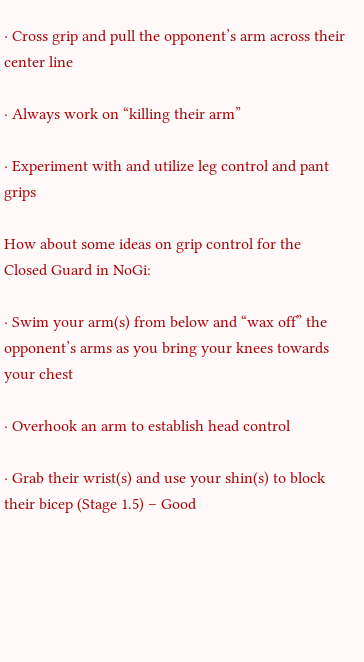· Cross grip and pull the opponent’s arm across their center line

· Always work on “killing their arm”

· Experiment with and utilize leg control and pant grips

How about some ideas on grip control for the Closed Guard in NoGi:

· Swim your arm(s) from below and “wax off” the opponent’s arms as you bring your knees towards your chest

· Overhook an arm to establish head control

· Grab their wrist(s) and use your shin(s) to block their bicep (Stage 1.5) – Good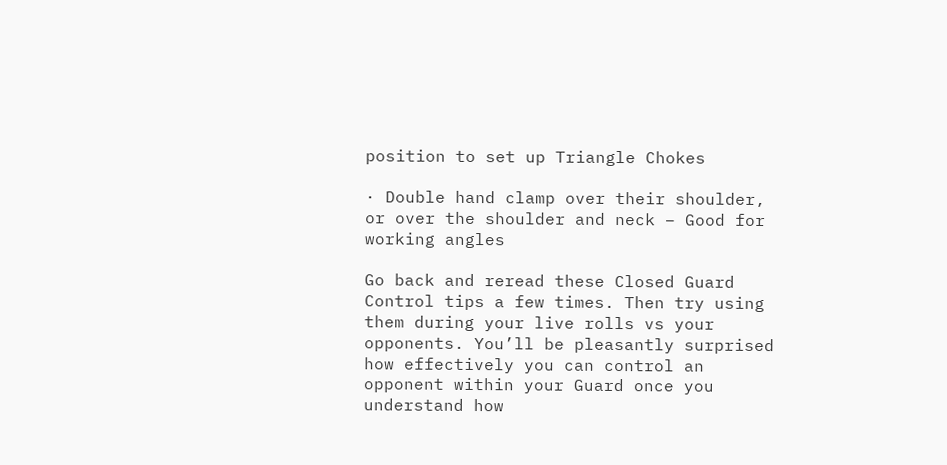position to set up Triangle Chokes

· Double hand clamp over their shoulder, or over the shoulder and neck – Good for working angles

Go back and reread these Closed Guard Control tips a few times. Then try using them during your live rolls vs your opponents. You’ll be pleasantly surprised how effectively you can control an opponent within your Guard once you understand how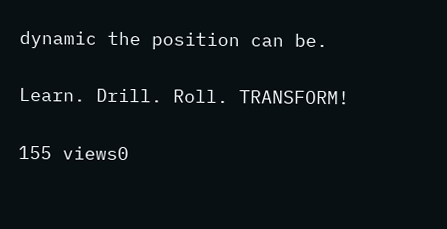dynamic the position can be.

Learn. Drill. Roll. TRANSFORM!

155 views0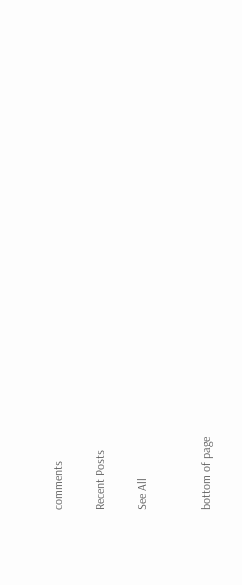comments

Recent Posts

See All


bottom of page